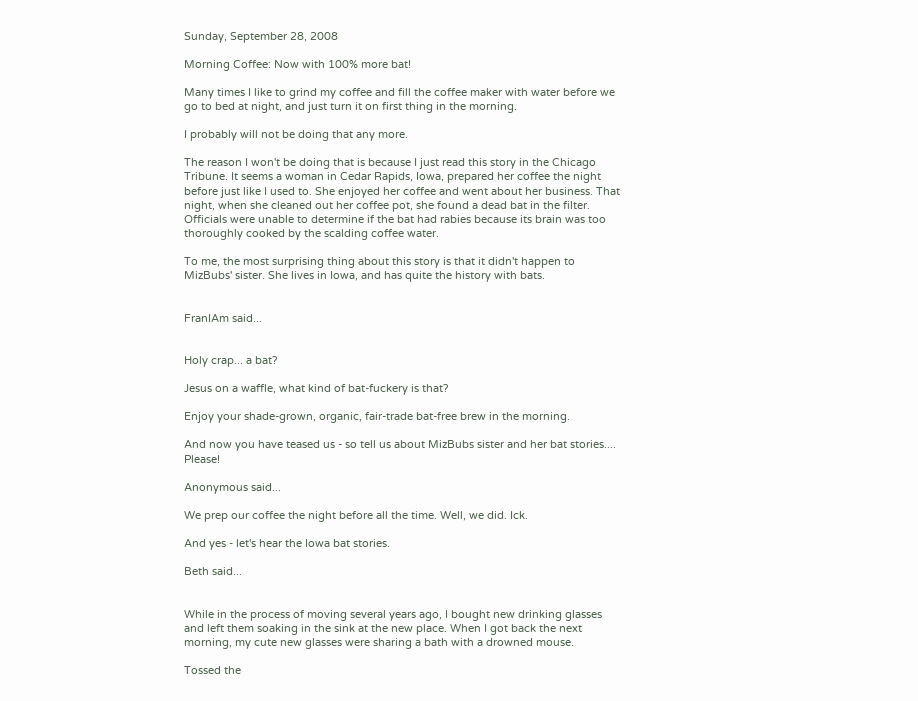Sunday, September 28, 2008

Morning Coffee: Now with 100% more bat!

Many times I like to grind my coffee and fill the coffee maker with water before we go to bed at night, and just turn it on first thing in the morning.

I probably will not be doing that any more.

The reason I won't be doing that is because I just read this story in the Chicago Tribune. It seems a woman in Cedar Rapids, Iowa, prepared her coffee the night before just like I used to. She enjoyed her coffee and went about her business. That night, when she cleaned out her coffee pot, she found a dead bat in the filter. Officials were unable to determine if the bat had rabies because its brain was too thoroughly cooked by the scalding coffee water.

To me, the most surprising thing about this story is that it didn't happen to MizBubs' sister. She lives in Iowa, and has quite the history with bats.


FranIAm said...


Holy crap... a bat?

Jesus on a waffle, what kind of bat-fuckery is that?

Enjoy your shade-grown, organic, fair-trade bat-free brew in the morning.

And now you have teased us - so tell us about MizBubs sister and her bat stories.... Please!

Anonymous said...

We prep our coffee the night before all the time. Well, we did. Ick.

And yes - let's hear the Iowa bat stories.

Beth said...


While in the process of moving several years ago, I bought new drinking glasses and left them soaking in the sink at the new place. When I got back the next morning, my cute new glasses were sharing a bath with a drowned mouse.

Tossed the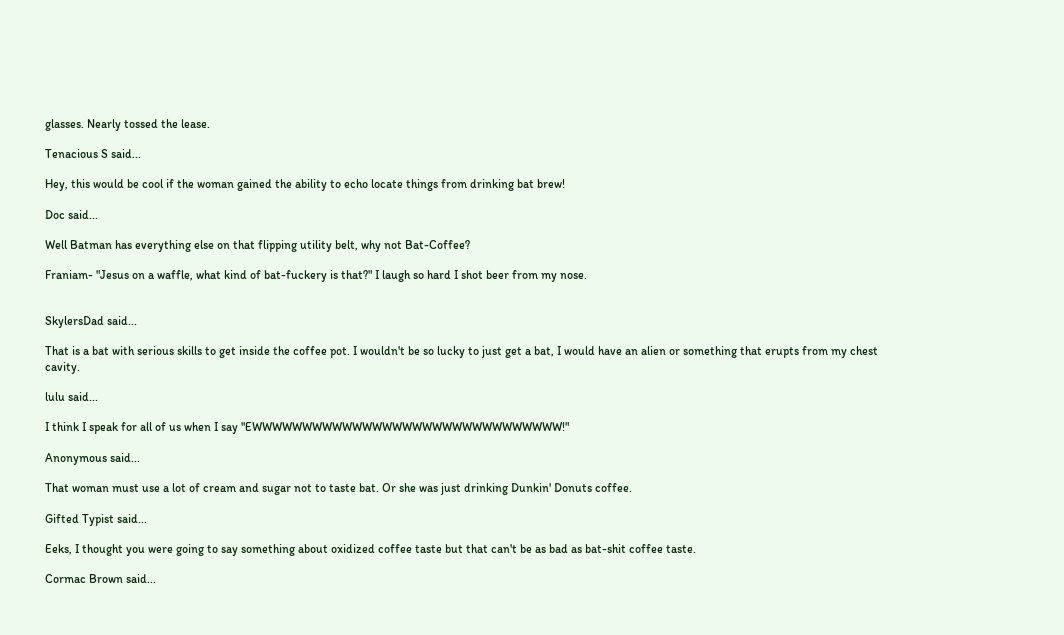glasses. Nearly tossed the lease.

Tenacious S said...

Hey, this would be cool if the woman gained the ability to echo locate things from drinking bat brew!

Doc said...

Well Batman has everything else on that flipping utility belt, why not Bat-Coffee?

Franiam- "Jesus on a waffle, what kind of bat-fuckery is that?" I laugh so hard I shot beer from my nose.


SkylersDad said...

That is a bat with serious skills to get inside the coffee pot. I wouldn't be so lucky to just get a bat, I would have an alien or something that erupts from my chest cavity.

lulu said...

I think I speak for all of us when I say "EWWWWWWWWWWWWWWWWWWWWWWWWWWWWWWW!"

Anonymous said...

That woman must use a lot of cream and sugar not to taste bat. Or she was just drinking Dunkin' Donuts coffee.

Gifted Typist said...

Eeks, I thought you were going to say something about oxidized coffee taste but that can't be as bad as bat-shit coffee taste.

Cormac Brown said...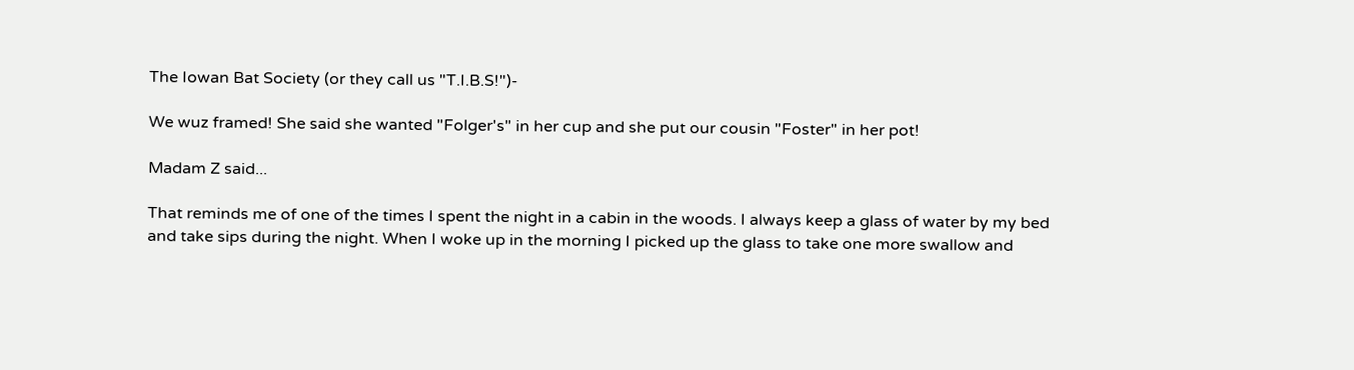The Iowan Bat Society (or they call us "T.I.B.S!")-

We wuz framed! She said she wanted "Folger's" in her cup and she put our cousin "Foster" in her pot!

Madam Z said...

That reminds me of one of the times I spent the night in a cabin in the woods. I always keep a glass of water by my bed and take sips during the night. When I woke up in the morning I picked up the glass to take one more swallow and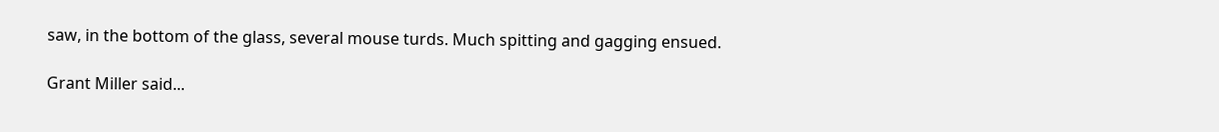saw, in the bottom of the glass, several mouse turds. Much spitting and gagging ensued.

Grant Miller said...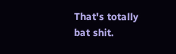That's totally bat shit.